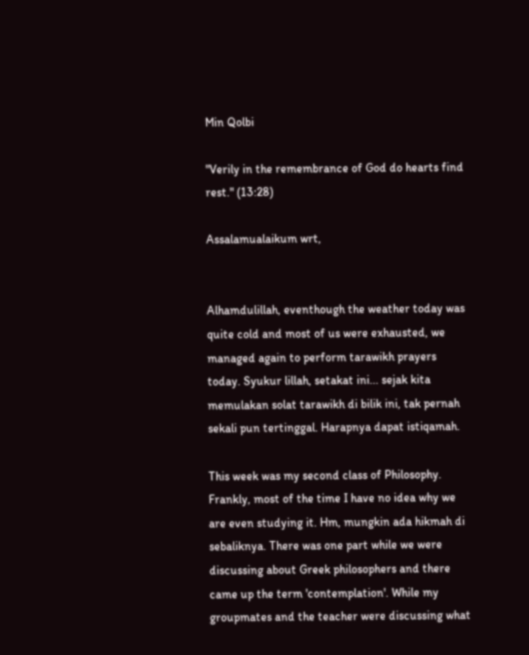Min Qolbi

"Verily in the remembrance of God do hearts find rest." (13:28)

Assalamualaikum wrt,


Alhamdulillah, eventhough the weather today was quite cold and most of us were exhausted, we managed again to perform tarawikh prayers today. Syukur lillah, setakat ini... sejak kita memulakan solat tarawikh di bilik ini, tak pernah sekali pun tertinggal. Harapnya dapat istiqamah.

This week was my second class of Philosophy. Frankly, most of the time I have no idea why we are even studying it. Hm, mungkin ada hikmah di sebaliknya. There was one part while we were discussing about Greek philosophers and there came up the term 'contemplation'. While my groupmates and the teacher were discussing what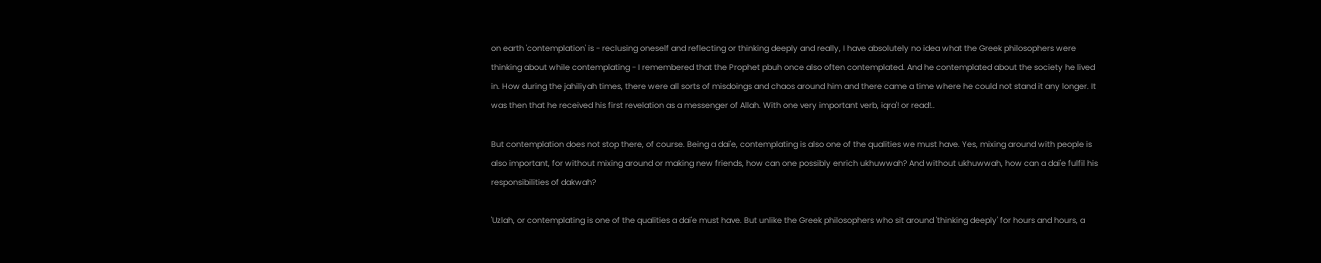on earth 'contemplation' is - reclusing oneself and reflecting or thinking deeply and really, I have absolutely no idea what the Greek philosophers were thinking about while contemplating - I remembered that the Prophet pbuh once also often contemplated. And he contemplated about the society he lived in. How during the jahiliyah times, there were all sorts of misdoings and chaos around him and there came a time where he could not stand it any longer. It was then that he received his first revelation as a messenger of Allah. With one very important verb, iqra'! or read!..

But contemplation does not stop there, of course. Being a dai'e, contemplating is also one of the qualities we must have. Yes, mixing around with people is also important, for without mixing around or making new friends, how can one possibly enrich ukhuwwah? And without ukhuwwah, how can a dai'e fulfil his responsibilities of dakwah?

'Uzlah, or contemplating is one of the qualities a dai'e must have. But unlike the Greek philosophers who sit around 'thinking deeply' for hours and hours, a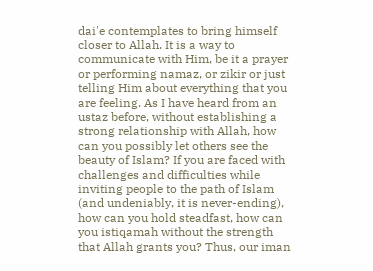dai'e contemplates to bring himself closer to Allah. It is a way to communicate with Him, be it a prayer or performing namaz, or zikir or just telling Him about everything that you are feeling. As I have heard from an ustaz before, without establishing a strong relationship with Allah, how can you possibly let others see the beauty of Islam? If you are faced with challenges and difficulties while inviting people to the path of Islam (and undeniably, it is never-ending), how can you hold steadfast, how can you istiqamah without the strength that Allah grants you? Thus, our iman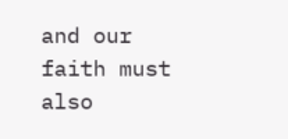and our faith must also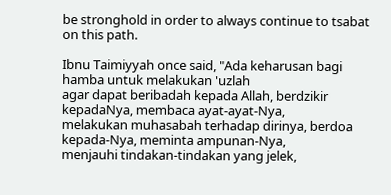be stronghold in order to always continue to tsabat on this path.

Ibnu Taimiyyah once said, "Ada keharusan bagi hamba untuk melakukan 'uzlah
agar dapat beribadah kepada Allah, berdzikir kepadaNya, membaca ayat-ayat-Nya,
melakukan muhasabah terhadap dirinya, berdoa kepada-Nya, meminta ampunan-Nya,
menjauhi tindakan-tindakan yang jelek,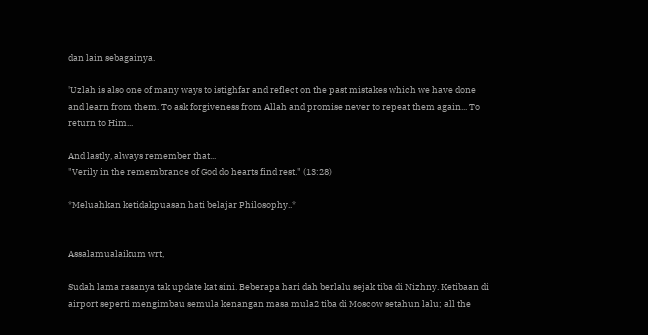dan lain sebagainya.

'Uzlah is also one of many ways to istighfar and reflect on the past mistakes which we have done and learn from them. To ask forgiveness from Allah and promise never to repeat them again... To return to Him...

And lastly, always remember that...
"Verily in the remembrance of God do hearts find rest." (13:28)

*Meluahkan ketidakpuasan hati belajar Philosophy..*


Assalamualaikum wrt,

Sudah lama rasanya tak update kat sini. Beberapa hari dah berlalu sejak tiba di Nizhny. Ketibaan di airport seperti mengimbau semula kenangan masa mula2 tiba di Moscow setahun lalu; all the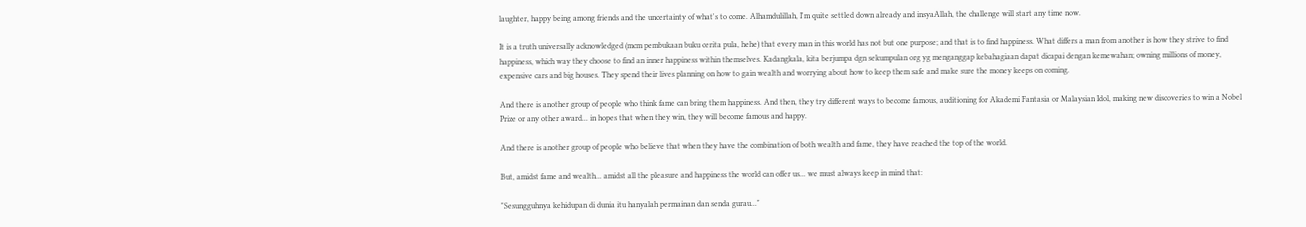laughter, happy being among friends and the uncertainty of what's to come. Alhamdulillah, I'm quite settled down already and insyaAllah, the challenge will start any time now.

It is a truth universally acknowledged (mcm pembukaan buku cerita pula, hehe) that every man in this world has not but one purpose; and that is to find happiness. What differs a man from another is how they strive to find happiness, which way they choose to find an inner happiness within themselves. Kadangkala, kita berjumpa dgn sekumpulan org yg menganggap kebahagiaan dapat dicapai dengan kemewahan; owning millions of money, expensive cars and big houses. They spend their lives planning on how to gain wealth and worrying about how to keep them safe and make sure the money keeps on coming.

And there is another group of people who think fame can bring them happiness. And then, they try different ways to become famous, auditioning for Akademi Fantasia or Malaysian Idol, making new discoveries to win a Nobel Prize or any other award... in hopes that when they win, they will become famous and happy.

And there is another group of people who believe that when they have the combination of both wealth and fame, they have reached the top of the world.

But, amidst fame and wealth... amidst all the pleasure and happiness the world can offer us... we must always keep in mind that:

"Sesungguhnya kehidupan di dunia itu hanyalah permainan dan senda gurau..."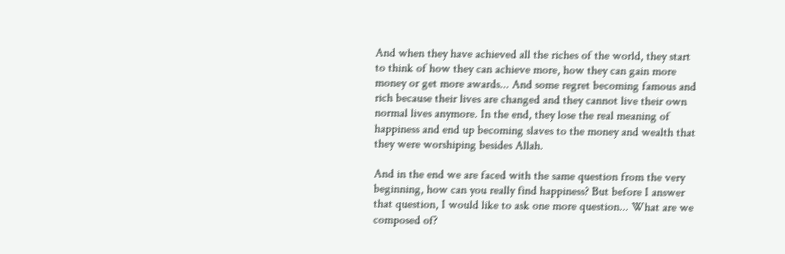And when they have achieved all the riches of the world, they start to think of how they can achieve more, how they can gain more money or get more awards... And some regret becoming famous and rich because their lives are changed and they cannot live their own normal lives anymore. In the end, they lose the real meaning of happiness and end up becoming slaves to the money and wealth that they were worshiping besides Allah.

And in the end we are faced with the same question from the very beginning, how can you really find happiness? But before I answer that question, I would like to ask one more question... What are we composed of?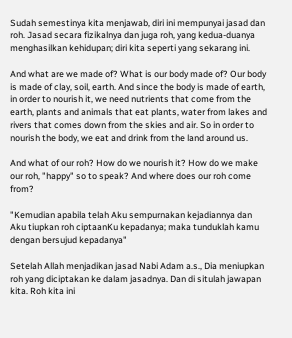Sudah semestinya kita menjawab, diri ini mempunyai jasad dan roh. Jasad secara fizikalnya dan juga roh, yang kedua-duanya menghasilkan kehidupan; diri kita seperti yang sekarang ini.

And what are we made of? What is our body made of? Our body is made of clay, soil, earth. And since the body is made of earth, in order to nourish it, we need nutrients that come from the earth, plants and animals that eat plants, water from lakes and rivers that comes down from the skies and air. So in order to nourish the body, we eat and drink from the land around us.

And what of our roh? How do we nourish it? How do we make our roh, "happy" so to speak? And where does our roh come from?

"Kemudian apabila telah Aku sempurnakan kejadiannya dan Aku tiupkan roh ciptaanKu kepadanya; maka tunduklah kamu dengan bersujud kepadanya"

Setelah Allah menjadikan jasad Nabi Adam a.s., Dia meniupkan roh yang diciptakan ke dalam jasadnya. Dan di situlah jawapan kita. Roh kita ini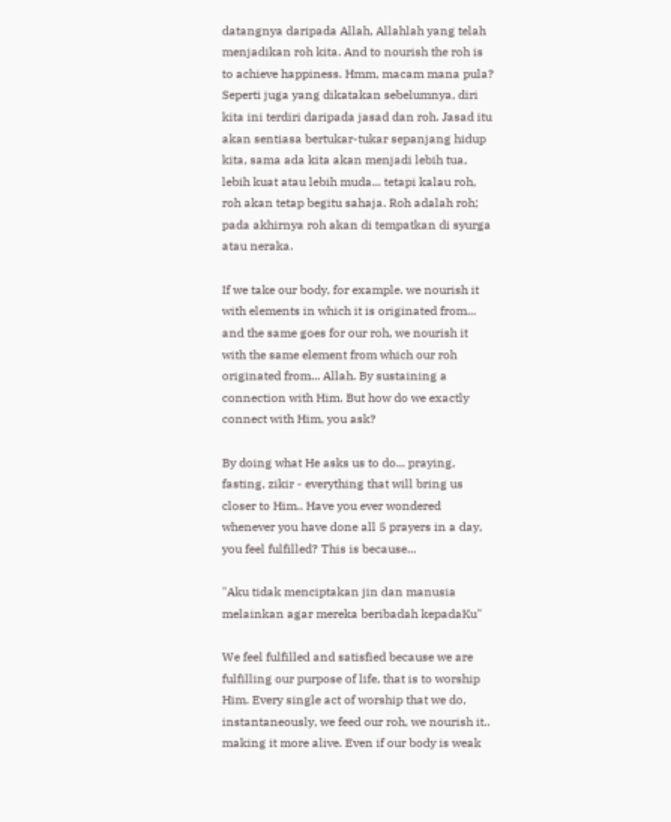datangnya daripada Allah, Allahlah yang telah menjadikan roh kita. And to nourish the roh is to achieve happiness. Hmm, macam mana pula? Seperti juga yang dikatakan sebelumnya, diri kita ini terdiri daripada jasad dan roh. Jasad itu akan sentiasa bertukar-tukar sepanjang hidup kita, sama ada kita akan menjadi lebih tua, lebih kuat atau lebih muda... tetapi kalau roh, roh akan tetap begitu sahaja. Roh adalah roh; pada akhirnya roh akan di tempatkan di syurga atau neraka.

If we take our body, for example. we nourish it with elements in which it is originated from... and the same goes for our roh, we nourish it with the same element from which our roh originated from... Allah. By sustaining a connection with Him. But how do we exactly connect with Him, you ask?

By doing what He asks us to do... praying, fasting, zikir - everything that will bring us closer to Him.. Have you ever wondered whenever you have done all 5 prayers in a day, you feel fulfilled? This is because...

"Aku tidak menciptakan jin dan manusia melainkan agar mereka beribadah kepadaKu"

We feel fulfilled and satisfied because we are fulfilling our purpose of life, that is to worship Him. Every single act of worship that we do, instantaneously, we feed our roh, we nourish it.. making it more alive. Even if our body is weak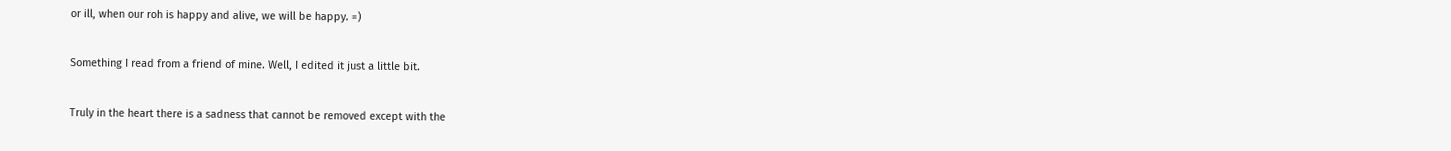or ill, when our roh is happy and alive, we will be happy. =)

Something I read from a friend of mine. Well, I edited it just a little bit.

Truly in the heart there is a sadness that cannot be removed except with the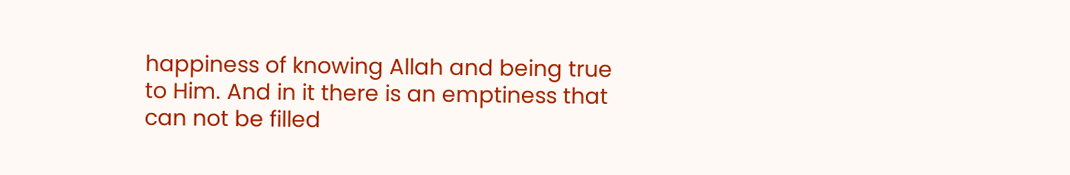happiness of knowing Allah and being true to Him. And in it there is an emptiness that can not be filled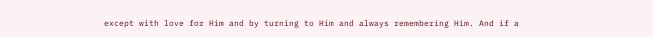except with love for Him and by turning to Him and always remembering Him. And if a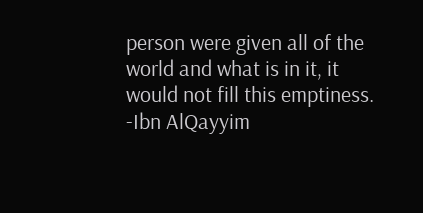person were given all of the world and what is in it, it would not fill this emptiness.
-Ibn AlQayyim